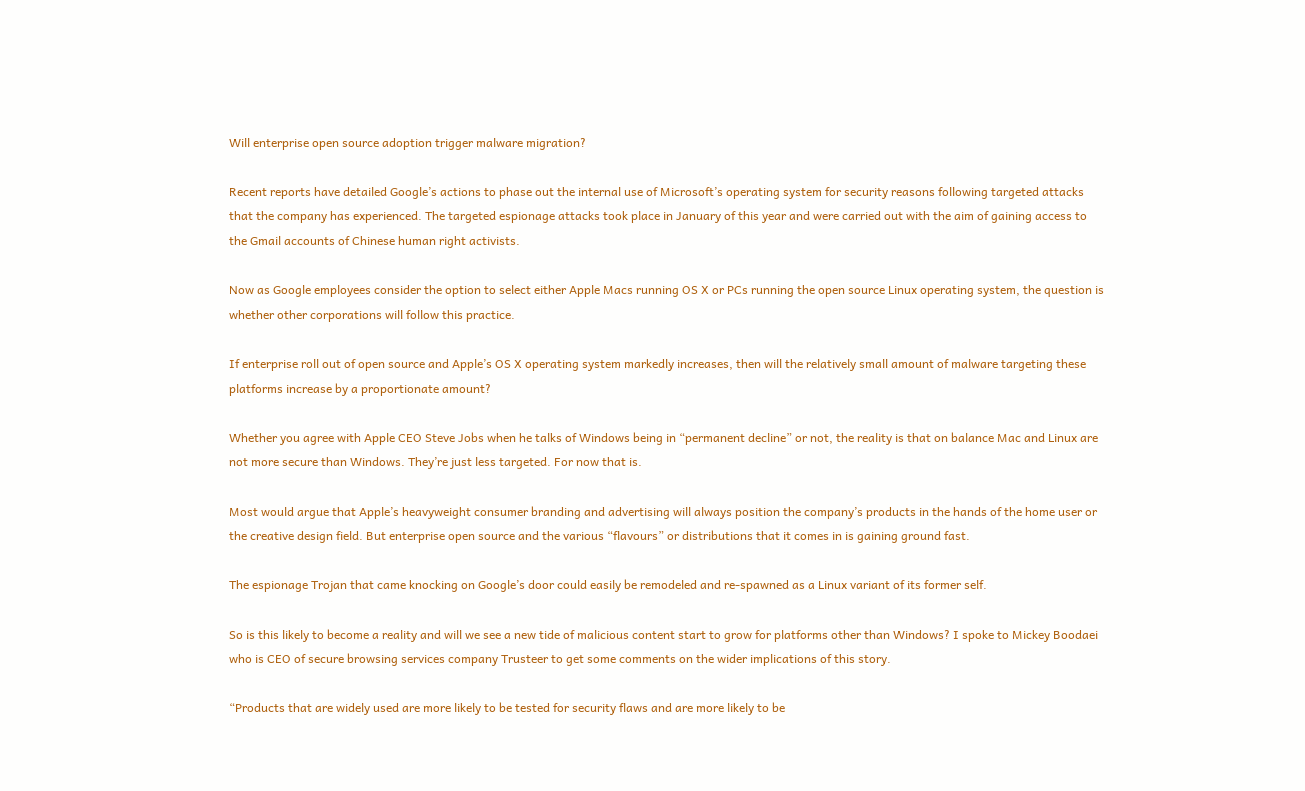Will enterprise open source adoption trigger malware migration?

Recent reports have detailed Google’s actions to phase out the internal use of Microsoft’s operating system for security reasons following targeted attacks that the company has experienced. The targeted espionage attacks took place in January of this year and were carried out with the aim of gaining access to the Gmail accounts of Chinese human right activists.

Now as Google employees consider the option to select either Apple Macs running OS X or PCs running the open source Linux operating system, the question is whether other corporations will follow this practice.

If enterprise roll out of open source and Apple’s OS X operating system markedly increases, then will the relatively small amount of malware targeting these platforms increase by a proportionate amount?

Whether you agree with Apple CEO Steve Jobs when he talks of Windows being in “permanent decline” or not, the reality is that on balance Mac and Linux are not more secure than Windows. They’re just less targeted. For now that is.

Most would argue that Apple’s heavyweight consumer branding and advertising will always position the company’s products in the hands of the home user or the creative design field. But enterprise open source and the various “flavours” or distributions that it comes in is gaining ground fast.

The espionage Trojan that came knocking on Google’s door could easily be remodeled and re-spawned as a Linux variant of its former self.

So is this likely to become a reality and will we see a new tide of malicious content start to grow for platforms other than Windows? I spoke to Mickey Boodaei who is CEO of secure browsing services company Trusteer to get some comments on the wider implications of this story.

“Products that are widely used are more likely to be tested for security flaws and are more likely to be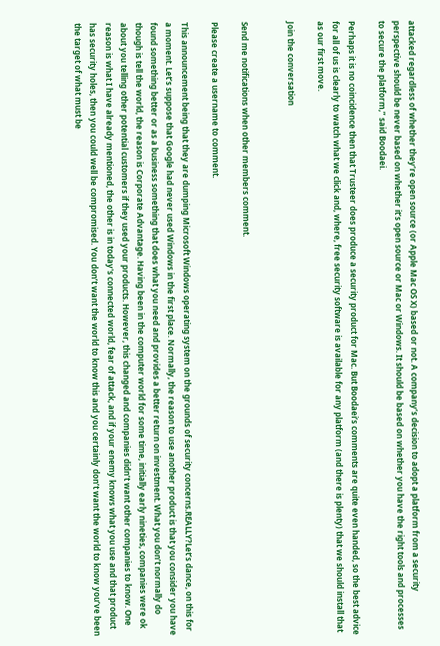attacked regardless of whether they’re open source (or Apple Mac OS X) based or not. A company’s decision to adopt a platform from a security perspective should be never based on whether it’s open source or Mac or Windows. It should be based on whether you have the right tools and processes to secure the platform,” said Boodaei.

Perhaps it is no coincidence then that Trusteer does produce a security product for Mac. But Boodaei’s comments are quite even handed, so the best advice for all of us is clearly to watch what we click and, where, free security software is available for any platform (and there is plenty) that we should install that as our first move.

Join the conversation


Send me notifications when other members comment.

Please create a username to comment.

This announcement being that they are dumping Microsoft Windows operating system on the grounds of security concerns.REALLY?Let’s dance, on this for a moment. Let’s suppose that Google had never used Windows in the first place. Normally, the reason to use another product is that you consider you have found something better or as a business something that does what you need and provides a better return on investment. What you don’t normally do though is tell the world, the reason is Corporate Advantage. Having been in the computer world for some time, initially early nineties, companies were ok about you telling other potential customers if they used your products. However, this changed and companies didn’t want other companies to know. One reason is what I have already mentioned, the other is in today's connected world, fear of attack, and if your enemy knows what you use and that product has security holes, then you could well be compromised. You don’t want the world to know this and you certainly don’t want the world to know you’ve been the target of what must be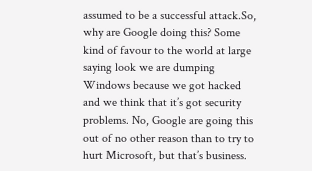assumed to be a successful attack.So, why are Google doing this? Some kind of favour to the world at large saying look we are dumping Windows because we got hacked and we think that it’s got security problems. No, Google are going this out of no other reason than to try to hurt Microsoft, but that’s business.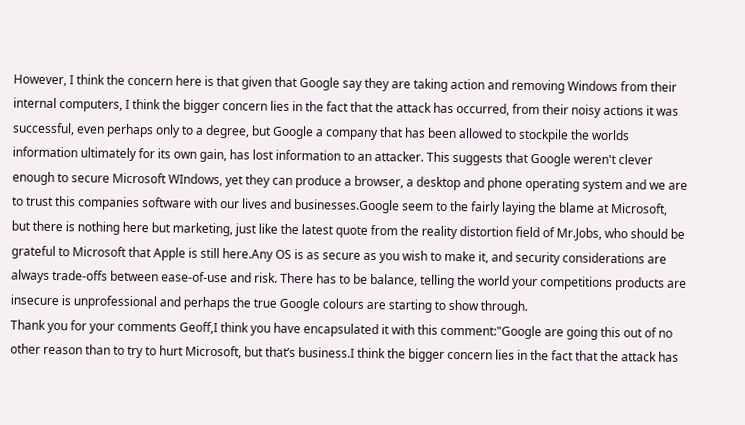However, I think the concern here is that given that Google say they are taking action and removing Windows from their internal computers, I think the bigger concern lies in the fact that the attack has occurred, from their noisy actions it was successful, even perhaps only to a degree, but Google a company that has been allowed to stockpile the worlds information ultimately for its own gain, has lost information to an attacker. This suggests that Google weren't clever enough to secure Microsoft WIndows, yet they can produce a browser, a desktop and phone operating system and we are to trust this companies software with our lives and businesses.Google seem to the fairly laying the blame at Microsoft, but there is nothing here but marketing, just like the latest quote from the reality distortion field of Mr.Jobs, who should be grateful to Microsoft that Apple is still here.Any OS is as secure as you wish to make it, and security considerations are always trade-offs between ease-of-use and risk. There has to be balance, telling the world your competitions products are insecure is unprofessional and perhaps the true Google colours are starting to show through.
Thank you for your comments Geoff,I think you have encapsulated it with this comment:"Google are going this out of no other reason than to try to hurt Microsoft, but that’s business.I think the bigger concern lies in the fact that the attack has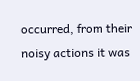occurred, from their noisy actions it was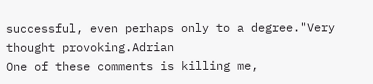successful, even perhaps only to a degree."Very thought provoking.Adrian
One of these comments is killing me,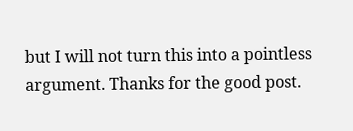but I will not turn this into a pointless argument. Thanks for the good post.